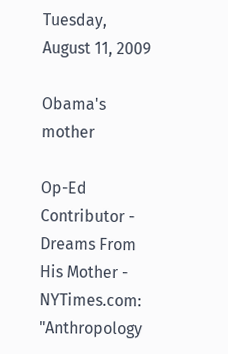Tuesday, August 11, 2009

Obama's mother

Op-Ed Contributor - Dreams From His Mother - NYTimes.com: "Anthropology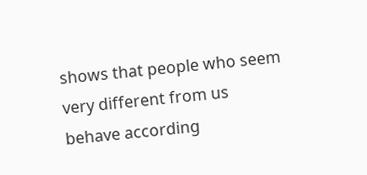shows that people who seem very different from us behave according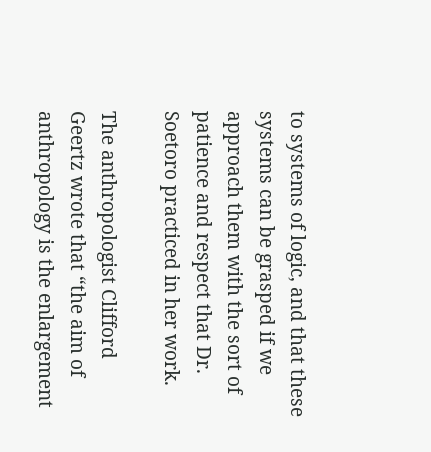to systems of logic, and that these systems can be grasped if we approach them with the sort of patience and respect that Dr. Soetoro practiced in her work.

The anthropologist Clifford Geertz wrote that “the aim of anthropology is the enlargement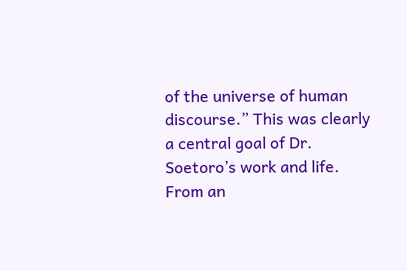of the universe of human discourse.” This was clearly a central goal of Dr. Soetoro’s work and life. From an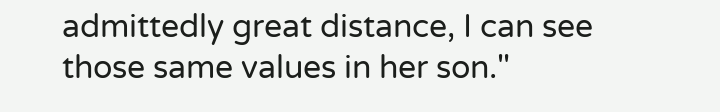admittedly great distance, I can see those same values in her son."